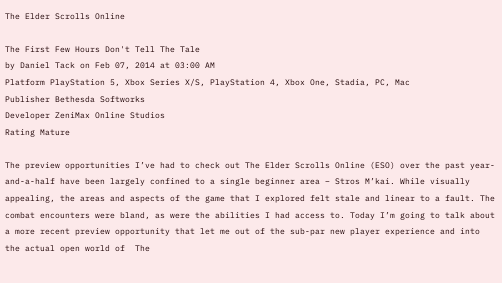The Elder Scrolls Online

The First Few Hours Don't Tell The Tale
by Daniel Tack on Feb 07, 2014 at 03:00 AM
Platform PlayStation 5, Xbox Series X/S, PlayStation 4, Xbox One, Stadia, PC, Mac
Publisher Bethesda Softworks
Developer ZeniMax Online Studios
Rating Mature

The preview opportunities I’ve had to check out The Elder Scrolls Online (ESO) over the past year-and-a-half have been largely confined to a single beginner area – Stros M’kai. While visually appealing, the areas and aspects of the game that I explored felt stale and linear to a fault. The combat encounters were bland, as were the abilities I had access to. Today I’m going to talk about a more recent preview opportunity that let me out of the sub-par new player experience and into the actual open world of  The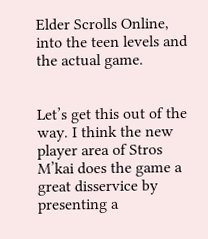Elder Scrolls Online, into the teen levels and the actual game.


Let’s get this out of the way. I think the new player area of Stros M’kai does the game a great disservice by presenting a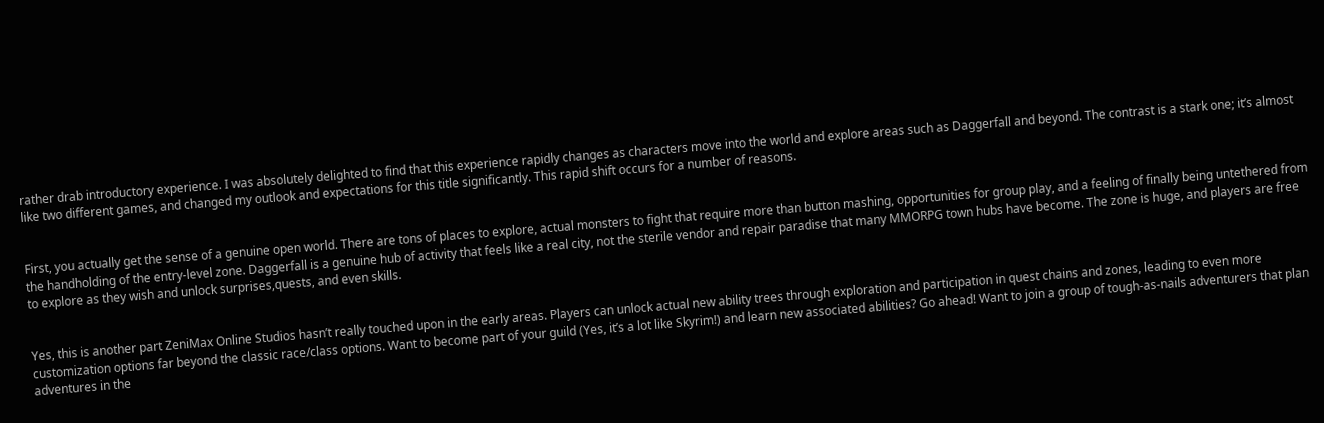rather drab introductory experience. I was absolutely delighted to find that this experience rapidly changes as characters move into the world and explore areas such as Daggerfall and beyond. The contrast is a stark one; it’s almost like two different games, and changed my outlook and expectations for this title significantly. This rapid shift occurs for a number of reasons.


First, you actually get the sense of a genuine open world. There are tons of places to explore, actual monsters to fight that require more than button mashing, opportunities for group play, and a feeling of finally being untethered from the handholding of the entry-level zone. Daggerfall is a genuine hub of activity that feels like a real city, not the sterile vendor and repair paradise that many MMORPG town hubs have become. The zone is huge, and players are free to explore as they wish and unlock surprises,quests, and even skills.


Yes, this is another part ZeniMax Online Studios hasn’t really touched upon in the early areas. Players can unlock actual new ability trees through exploration and participation in quest chains and zones, leading to even more customization options far beyond the classic race/class options. Want to become part of your guild (Yes, it’s a lot like Skyrim!) and learn new associated abilities? Go ahead! Want to join a group of tough-as-nails adventurers that plan adventures in the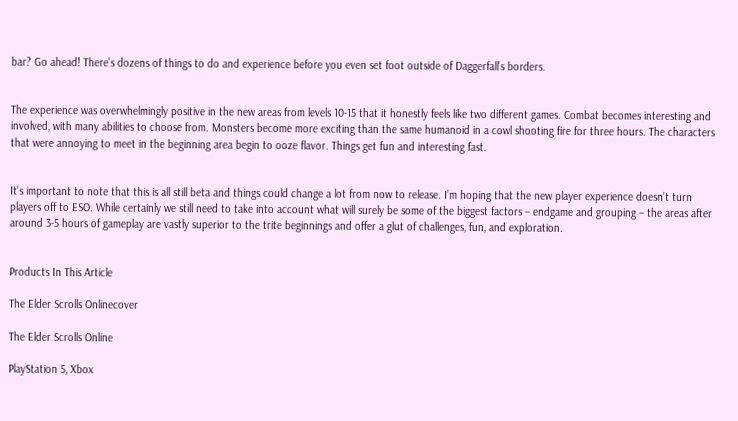bar? Go ahead! There’s dozens of things to do and experience before you even set foot outside of Daggerfall’s borders.


The experience was overwhelmingly positive in the new areas from levels 10-15 that it honestly feels like two different games. Combat becomes interesting and involved, with many abilities to choose from. Monsters become more exciting than the same humanoid in a cowl shooting fire for three hours. The characters that were annoying to meet in the beginning area begin to ooze flavor. Things get fun and interesting fast.


It’s important to note that this is all still beta and things could change a lot from now to release. I’m hoping that the new player experience doesn’t turn players off to ESO. While certainly we still need to take into account what will surely be some of the biggest factors – endgame and grouping – the areas after around 3-5 hours of gameplay are vastly superior to the trite beginnings and offer a glut of challenges, fun, and exploration.


Products In This Article

The Elder Scrolls Onlinecover

The Elder Scrolls Online

PlayStation 5, Xbox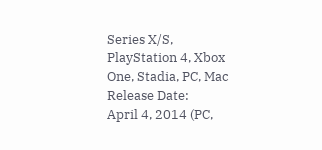Series X/S, PlayStation 4, Xbox One, Stadia, PC, Mac
Release Date:
April 4, 2014 (PC,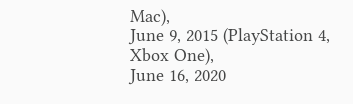Mac),
June 9, 2015 (PlayStation 4, Xbox One),
June 16, 2020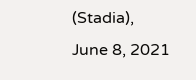(Stadia),
June 8, 2021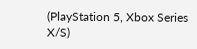(PlayStation 5, Xbox Series X/S)